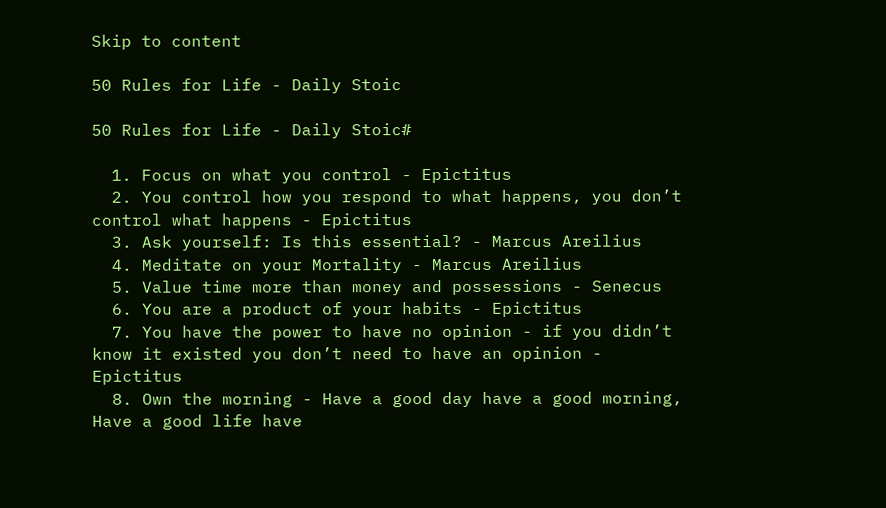Skip to content

50 Rules for Life - Daily Stoic

50 Rules for Life - Daily Stoic#

  1. Focus on what you control - Epictitus
  2. You control how you respond to what happens, you don’t control what happens - Epictitus
  3. Ask yourself: Is this essential? - Marcus Areilius
  4. Meditate on your Mortality - Marcus Areilius
  5. Value time more than money and possessions - Senecus
  6. You are a product of your habits - Epictitus
  7. You have the power to have no opinion - if you didn’t know it existed you don’t need to have an opinion - Epictitus
  8. Own the morning - Have a good day have a good morning, Have a good life have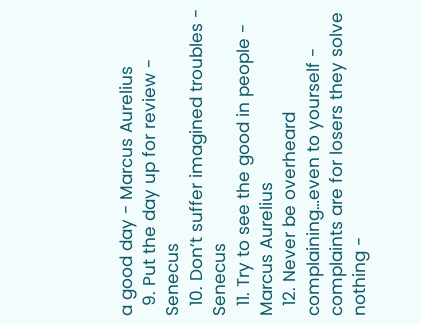a good day - Marcus Aurelius
  9. Put the day up for review - Senecus
  10. Don’t suffer imagined troubles - Senecus
  11. Try to see the good in people - Marcus Aurelius
  12. Never be overheard complaining…even to yourself - complaints are for losers they solve nothing -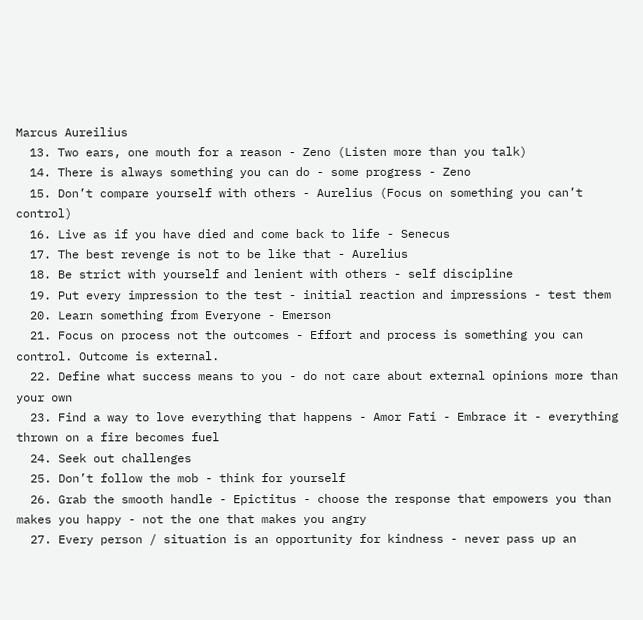Marcus Aureilius
  13. Two ears, one mouth for a reason - Zeno (Listen more than you talk)
  14. There is always something you can do - some progress - Zeno
  15. Don’t compare yourself with others - Aurelius (Focus on something you can’t control)
  16. Live as if you have died and come back to life - Senecus
  17. The best revenge is not to be like that - Aurelius
  18. Be strict with yourself and lenient with others - self discipline
  19. Put every impression to the test - initial reaction and impressions - test them
  20. Learn something from Everyone - Emerson
  21. Focus on process not the outcomes - Effort and process is something you can control. Outcome is external.
  22. Define what success means to you - do not care about external opinions more than your own
  23. Find a way to love everything that happens - Amor Fati - Embrace it - everything thrown on a fire becomes fuel
  24. Seek out challenges
  25. Don’t follow the mob - think for yourself
  26. Grab the smooth handle - Epictitus - choose the response that empowers you than makes you happy - not the one that makes you angry
  27. Every person / situation is an opportunity for kindness - never pass up an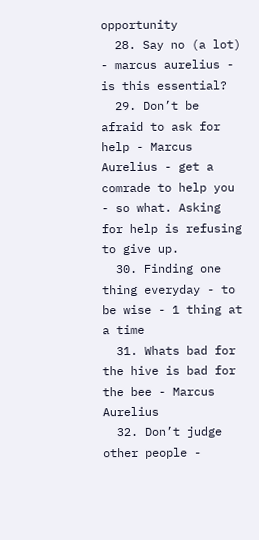opportunity
  28. Say no (a lot) - marcus aurelius - is this essential?
  29. Don’t be afraid to ask for help - Marcus Aurelius - get a comrade to help you - so what. Asking for help is refusing to give up.
  30. Finding one thing everyday - to be wise - 1 thing at a time
  31. Whats bad for the hive is bad for the bee - Marcus Aurelius
  32. Don’t judge other people -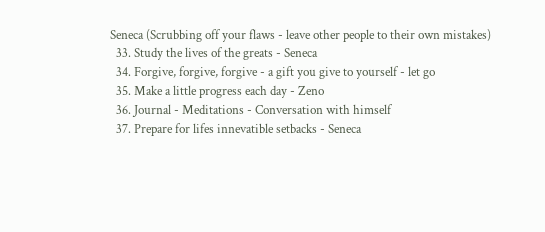Seneca (Scrubbing off your flaws - leave other people to their own mistakes)
  33. Study the lives of the greats - Seneca
  34. Forgive, forgive, forgive - a gift you give to yourself - let go
  35. Make a little progress each day - Zeno
  36. Journal - Meditations - Conversation with himself
  37. Prepare for lifes innevatible setbacks - Seneca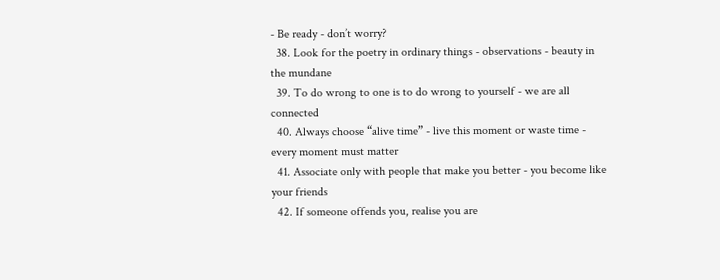- Be ready - don’t worry?
  38. Look for the poetry in ordinary things - observations - beauty in the mundane
  39. To do wrong to one is to do wrong to yourself - we are all connected
  40. Always choose “alive time” - live this moment or waste time - every moment must matter
  41. Associate only with people that make you better - you become like your friends
  42. If someone offends you, realise you are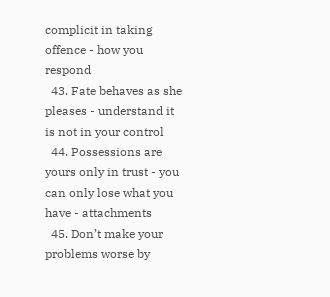complicit in taking offence - how you respond
  43. Fate behaves as she pleases - understand it is not in your control
  44. Possessions are yours only in trust - you can only lose what you have - attachments
  45. Don’t make your problems worse by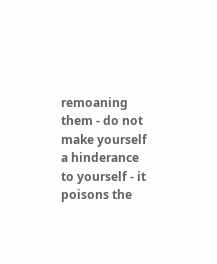remoaning them - do not make yourself a hinderance to yourself - it poisons the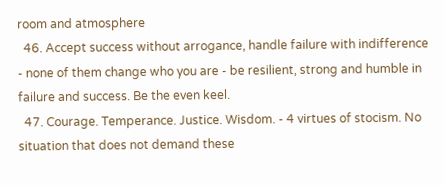room and atmosphere
  46. Accept success without arrogance, handle failure with indifference - none of them change who you are - be resilient, strong and humble in failure and success. Be the even keel.
  47. Courage. Temperance. Justice. Wisdom. - 4 virtues of stocism. No situation that does not demand these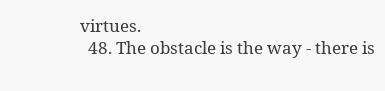virtues.
  48. The obstacle is the way - there is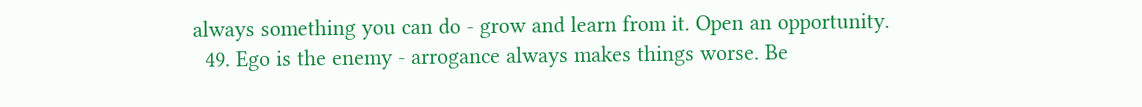always something you can do - grow and learn from it. Open an opportunity.
  49. Ego is the enemy - arrogance always makes things worse. Be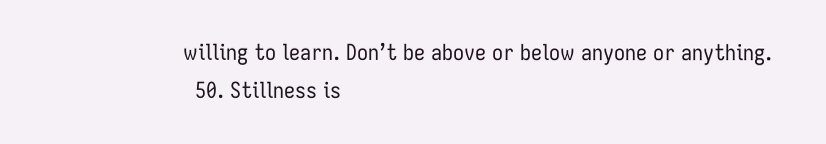willing to learn. Don’t be above or below anyone or anything.
  50. Stillness is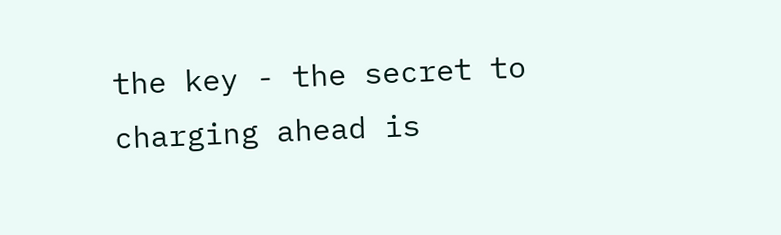the key - the secret to charging ahead is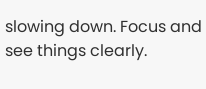slowing down. Focus and see things clearly.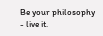Be your philosophy - live it.